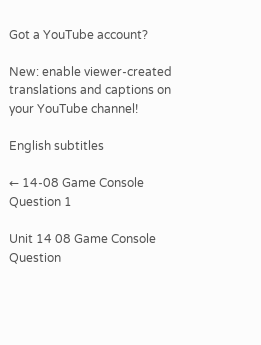Got a YouTube account?

New: enable viewer-created translations and captions on your YouTube channel!

English subtitles

← 14-08 Game Console Question 1

Unit 14 08 Game Console Question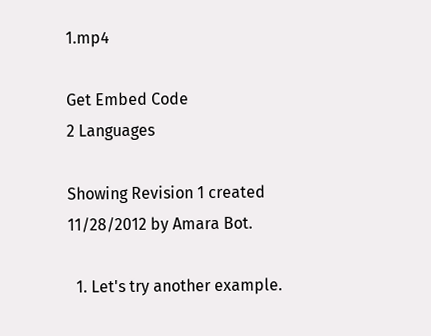1.mp4

Get Embed Code
2 Languages

Showing Revision 1 created 11/28/2012 by Amara Bot.

  1. Let's try another example.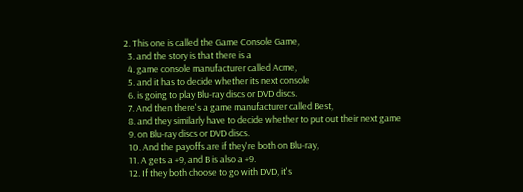2. This one is called the Game Console Game,
  3. and the story is that there is a
  4. game console manufacturer called Acme,
  5. and it has to decide whether its next console
  6. is going to play Blu-ray discs or DVD discs.
  7. And then there's a game manufacturer called Best,
  8. and they similarly have to decide whether to put out their next game
  9. on Blu-ray discs or DVD discs.
  10. And the payoffs are if they're both on Blu-ray,
  11. A gets a +9, and B is also a +9.
  12. If they both choose to go with DVD, it's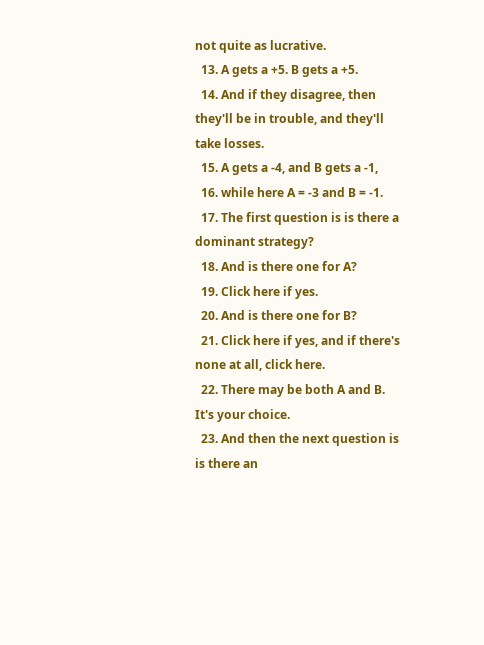not quite as lucrative.
  13. A gets a +5. B gets a +5.
  14. And if they disagree, then they'll be in trouble, and they'll take losses.
  15. A gets a -4, and B gets a -1,
  16. while here A = -3 and B = -1.
  17. The first question is is there a dominant strategy?
  18. And is there one for A?
  19. Click here if yes.
  20. And is there one for B?
  21. Click here if yes, and if there's none at all, click here.
  22. There may be both A and B. It's your choice.
  23. And then the next question is is there an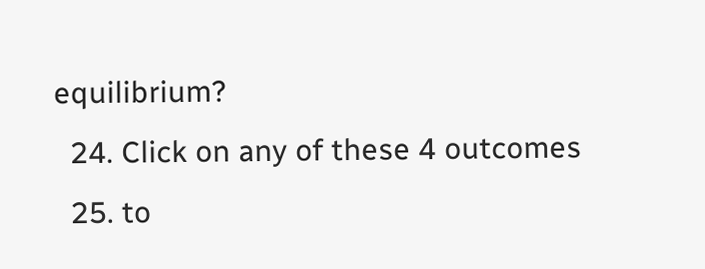equilibrium?
  24. Click on any of these 4 outcomes
  25. to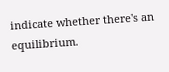indicate whether there's an equilibrium.